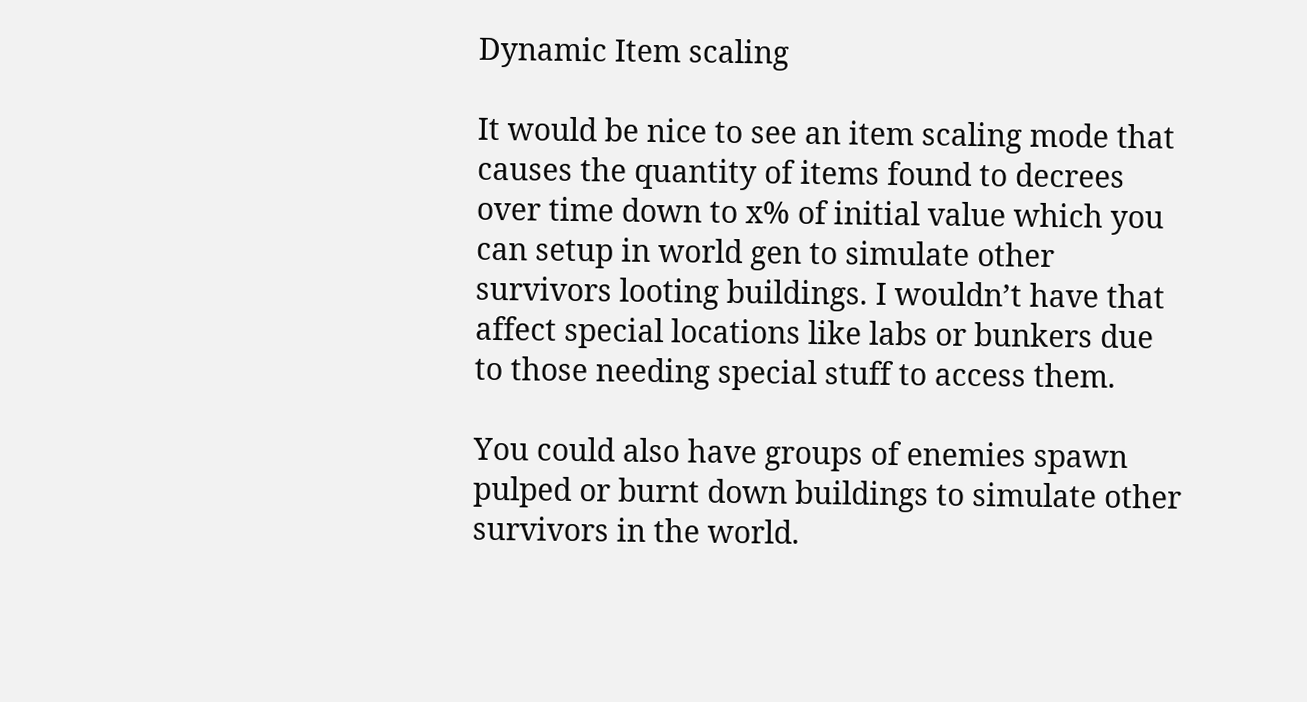Dynamic Item scaling

It would be nice to see an item scaling mode that causes the quantity of items found to decrees over time down to x% of initial value which you can setup in world gen to simulate other survivors looting buildings. I wouldn’t have that affect special locations like labs or bunkers due to those needing special stuff to access them.

You could also have groups of enemies spawn pulped or burnt down buildings to simulate other survivors in the world.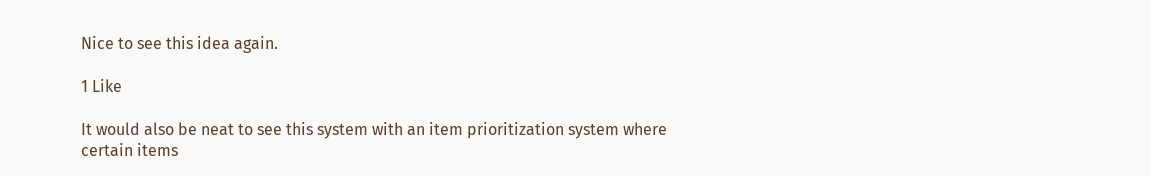Nice to see this idea again.

1 Like

It would also be neat to see this system with an item prioritization system where certain items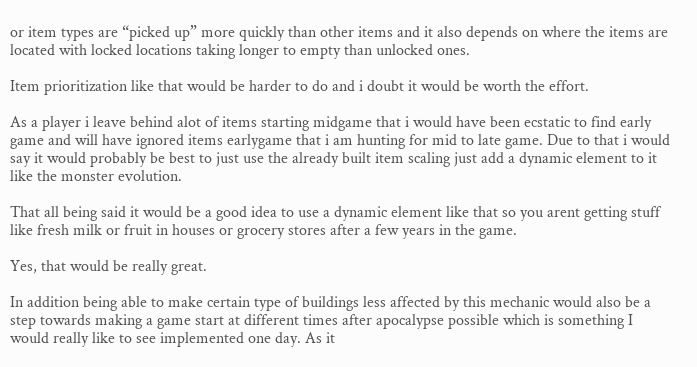or item types are “picked up” more quickly than other items and it also depends on where the items are located with locked locations taking longer to empty than unlocked ones.

Item prioritization like that would be harder to do and i doubt it would be worth the effort.

As a player i leave behind alot of items starting midgame that i would have been ecstatic to find early game and will have ignored items earlygame that i am hunting for mid to late game. Due to that i would say it would probably be best to just use the already built item scaling just add a dynamic element to it like the monster evolution.

That all being said it would be a good idea to use a dynamic element like that so you arent getting stuff like fresh milk or fruit in houses or grocery stores after a few years in the game.

Yes, that would be really great.

In addition being able to make certain type of buildings less affected by this mechanic would also be a step towards making a game start at different times after apocalypse possible which is something I would really like to see implemented one day. As it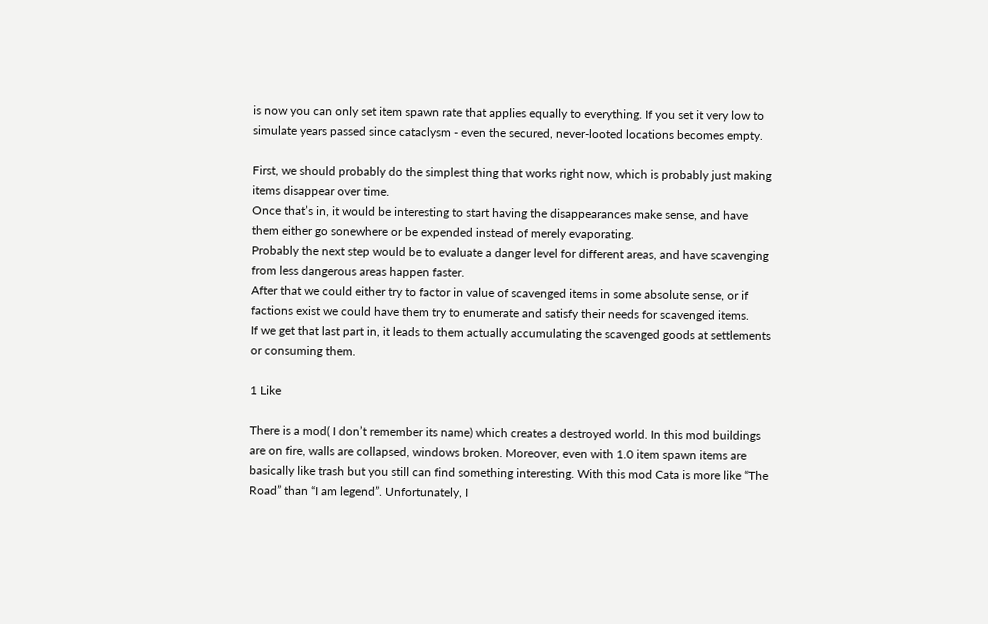is now you can only set item spawn rate that applies equally to everything. If you set it very low to simulate years passed since cataclysm - even the secured, never-looted locations becomes empty.

First, we should probably do the simplest thing that works right now, which is probably just making items disappear over time.
Once that’s in, it would be interesting to start having the disappearances make sense, and have them either go sonewhere or be expended instead of merely evaporating.
Probably the next step would be to evaluate a danger level for different areas, and have scavenging from less dangerous areas happen faster.
After that we could either try to factor in value of scavenged items in some absolute sense, or if factions exist we could have them try to enumerate and satisfy their needs for scavenged items.
If we get that last part in, it leads to them actually accumulating the scavenged goods at settlements or consuming them.

1 Like

There is a mod( I don’t remember its name) which creates a destroyed world. In this mod buildings are on fire, walls are collapsed, windows broken. Moreover, even with 1.0 item spawn items are basically like trash but you still can find something interesting. With this mod Cata is more like “The Road” than “I am legend”. Unfortunately, I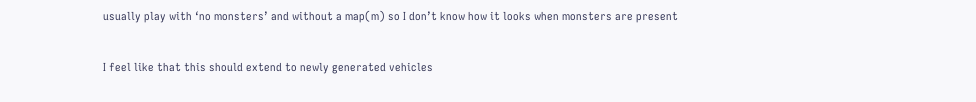usually play with ‘no monsters’ and without a map(m) so I don’t know how it looks when monsters are present


I feel like that this should extend to newly generated vehicles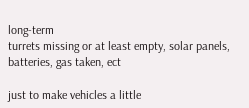long-term
turrets missing or at least empty, solar panels, batteries, gas taken, ect

just to make vehicles a little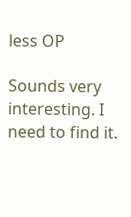less OP

Sounds very interesting. I need to find it.